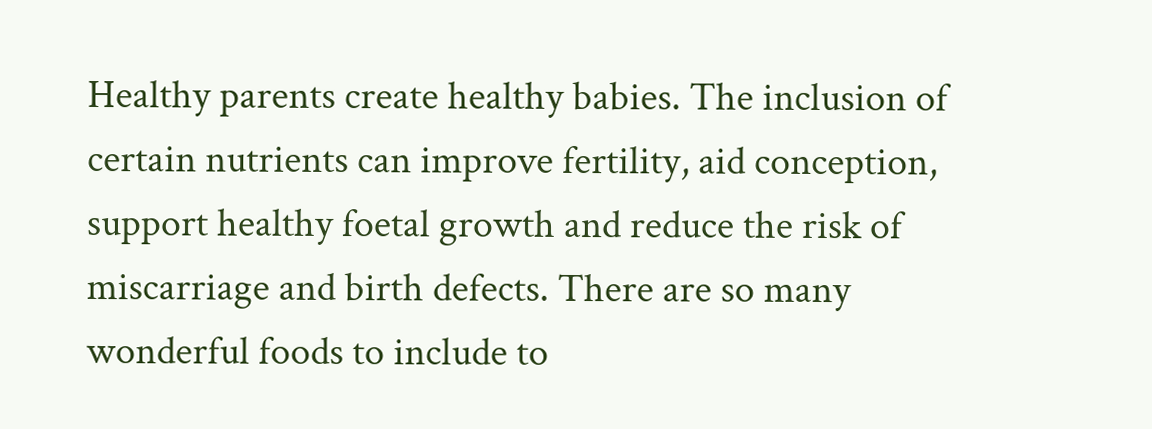Healthy parents create healthy babies. The inclusion of certain nutrients can improve fertility, aid conception, support healthy foetal growth and reduce the risk of miscarriage and birth defects. There are so many wonderful foods to include to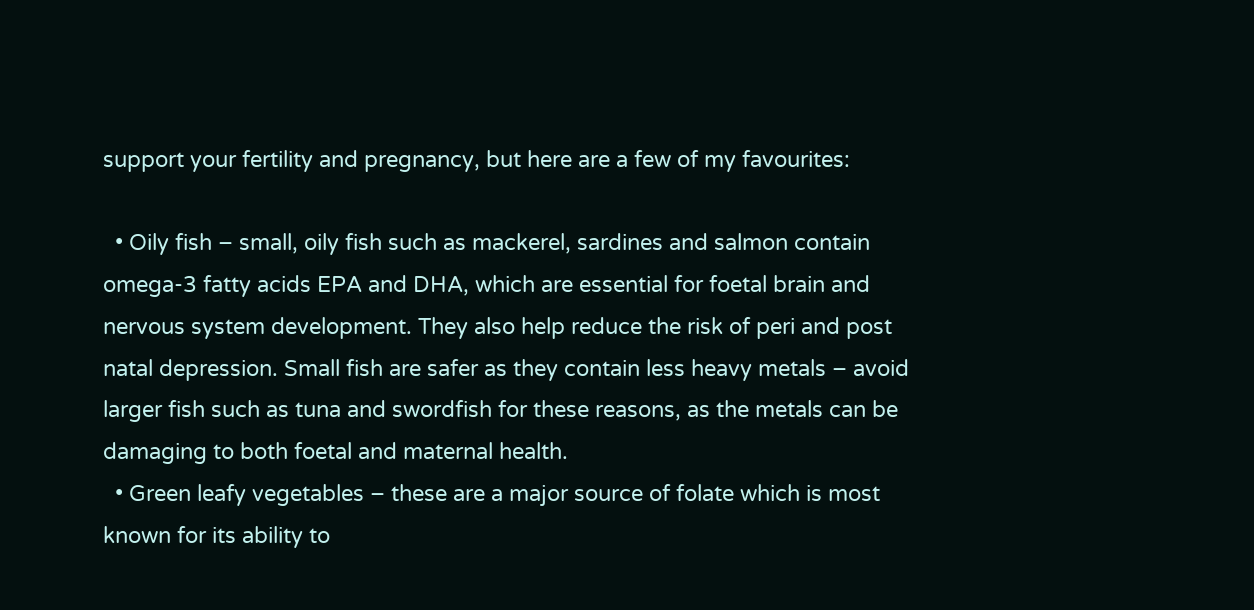support your fertility and pregnancy, but here are a few of my favourites:

  • Oily fish – small, oily fish such as mackerel, sardines and salmon contain omega-3 fatty acids EPA and DHA, which are essential for foetal brain and nervous system development. They also help reduce the risk of peri and post natal depression. Small fish are safer as they contain less heavy metals – avoid larger fish such as tuna and swordfish for these reasons, as the metals can be damaging to both foetal and maternal health.
  • Green leafy vegetables – these are a major source of folate which is most known for its ability to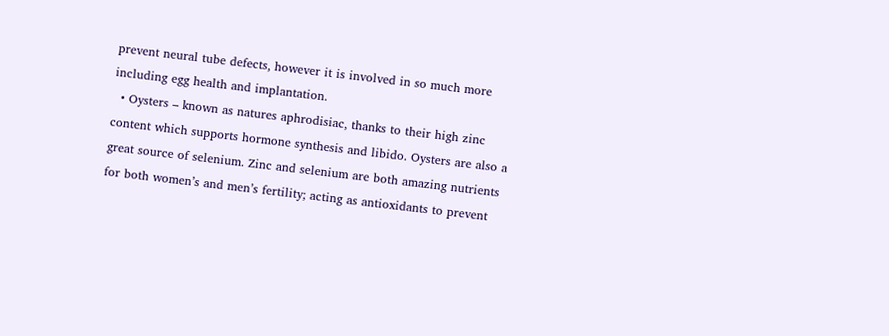prevent neural tube defects, however it is involved in so much more including egg health and implantation.
  • Oysters – known as natures aphrodisiac, thanks to their high zinc content which supports hormone synthesis and libido. Oysters are also a great source of selenium. Zinc and selenium are both amazing nutrients for both women’s and men’s fertility; acting as antioxidants to prevent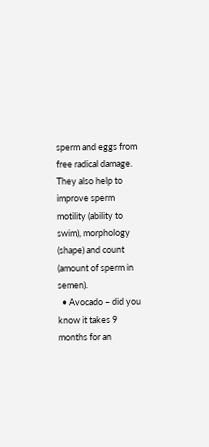sperm and eggs from free radical damage. They also help to improve sperm motility (ability to swim), morphology (shape) and count (amount of sperm in semen).
  • Avocado – did you know it takes 9 months for an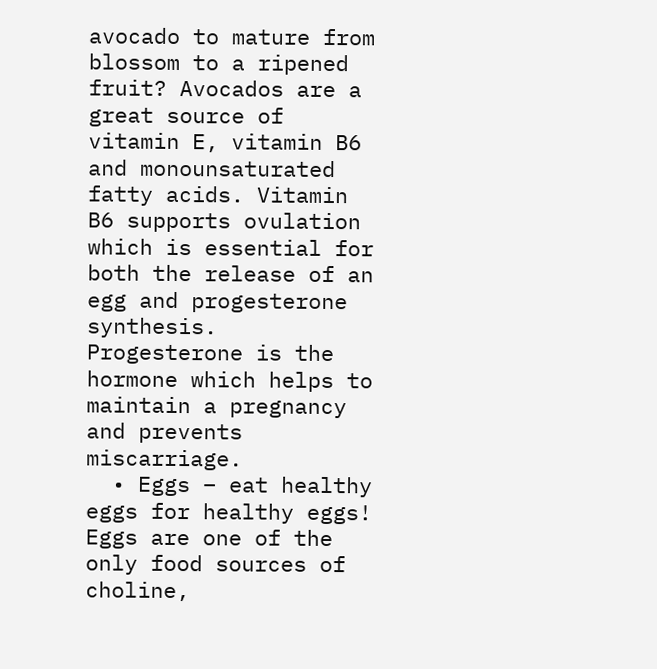avocado to mature from blossom to a ripened fruit? Avocados are a great source of vitamin E, vitamin B6 and monounsaturated fatty acids. Vitamin B6 supports ovulation which is essential for both the release of an egg and progesterone synthesis. Progesterone is the hormone which helps to maintain a pregnancy and prevents miscarriage.
  • Eggs – eat healthy eggs for healthy eggs! Eggs are one of the only food sources of choline,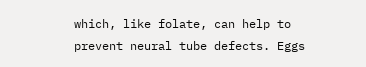which, like folate, can help to prevent neural tube defects. Eggs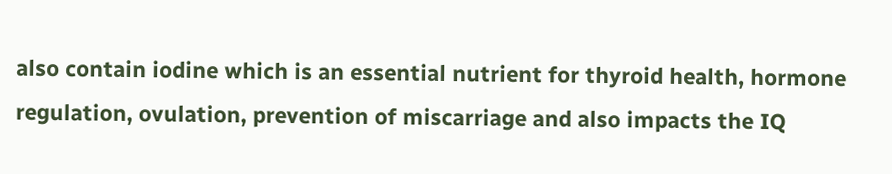also contain iodine which is an essential nutrient for thyroid health, hormone regulation, ovulation, prevention of miscarriage and also impacts the IQ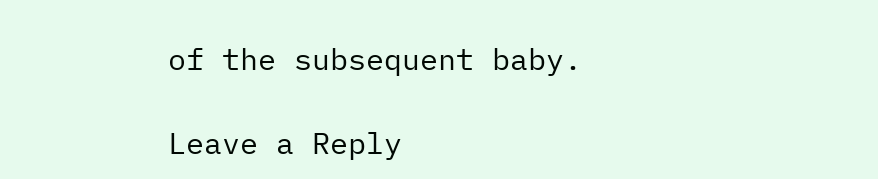of the subsequent baby.

Leave a Reply